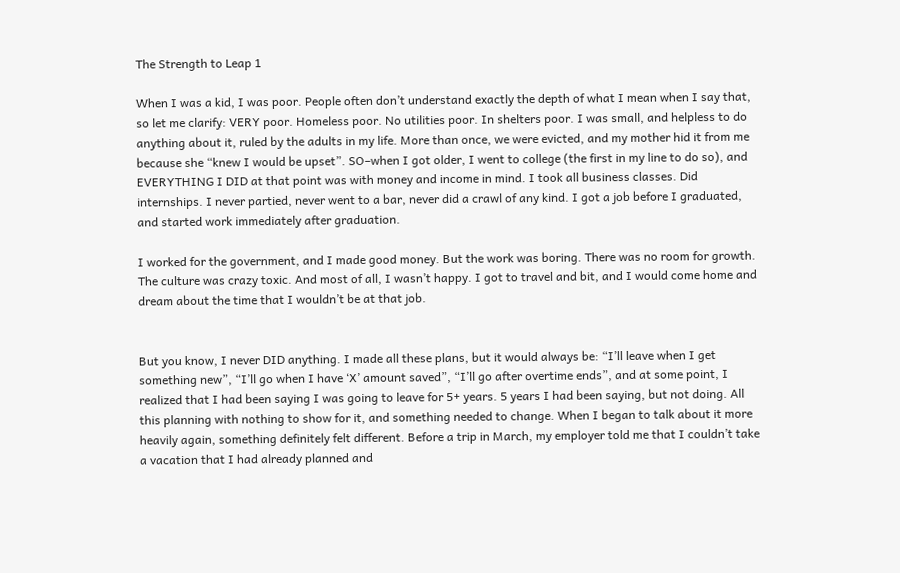The Strength to Leap 1

When I was a kid, I was poor. People often don’t understand exactly the depth of what I mean when I say that, so let me clarify: VERY poor. Homeless poor. No utilities poor. In shelters poor. I was small, and helpless to do anything about it, ruled by the adults in my life. More than once, we were evicted, and my mother hid it from me because she “knew I would be upset”. SO–when I got older, I went to college (the first in my line to do so), and EVERYTHING I DID at that point was with money and income in mind. I took all business classes. Did internships. I never partied, never went to a bar, never did a crawl of any kind. I got a job before I graduated, and started work immediately after graduation.

I worked for the government, and I made good money. But the work was boring. There was no room for growth. The culture was crazy toxic. And most of all, I wasn’t happy. I got to travel and bit, and I would come home and dream about the time that I wouldn’t be at that job.


But you know, I never DID anything. I made all these plans, but it would always be: “I’ll leave when I get something new”, “I’ll go when I have ‘X’ amount saved”, “I’ll go after overtime ends”, and at some point, I realized that I had been saying I was going to leave for 5+ years. 5 years I had been saying, but not doing. All this planning with nothing to show for it, and something needed to change. When I began to talk about it more heavily again, something definitely felt different. Before a trip in March, my employer told me that I couldn’t take a vacation that I had already planned and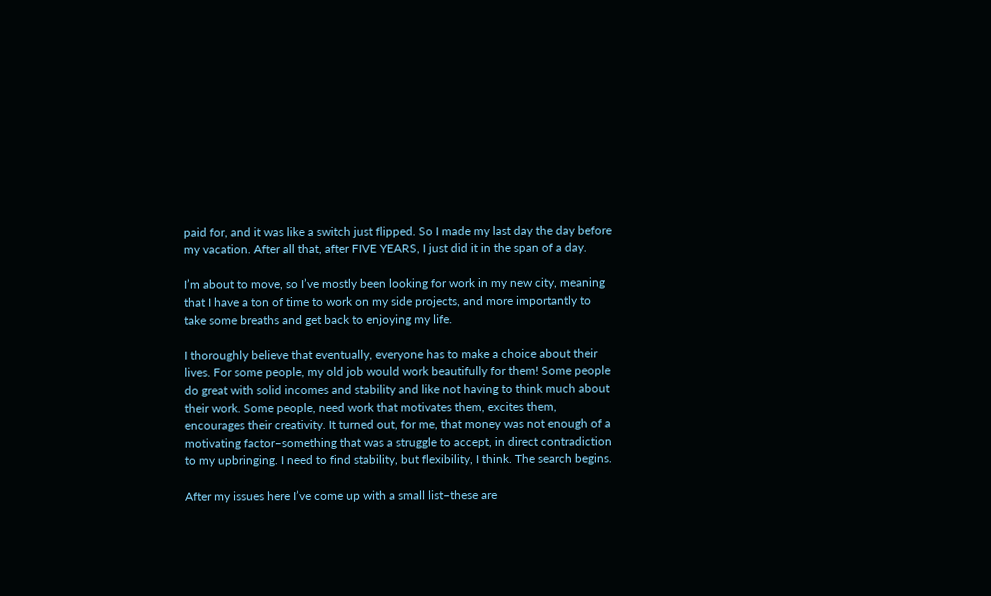paid for, and it was like a switch just flipped. So I made my last day the day before my vacation. After all that, after FIVE YEARS, I just did it in the span of a day.

I’m about to move, so I’ve mostly been looking for work in my new city, meaning that I have a ton of time to work on my side projects, and more importantly to take some breaths and get back to enjoying my life.

I thoroughly believe that eventually, everyone has to make a choice about their lives. For some people, my old job would work beautifully for them! Some people do great with solid incomes and stability and like not having to think much about their work. Some people, need work that motivates them, excites them, encourages their creativity. It turned out, for me, that money was not enough of a motivating factor–something that was a struggle to accept, in direct contradiction to my upbringing. I need to find stability, but flexibility, I think. The search begins.

After my issues here I’ve come up with a small list–these are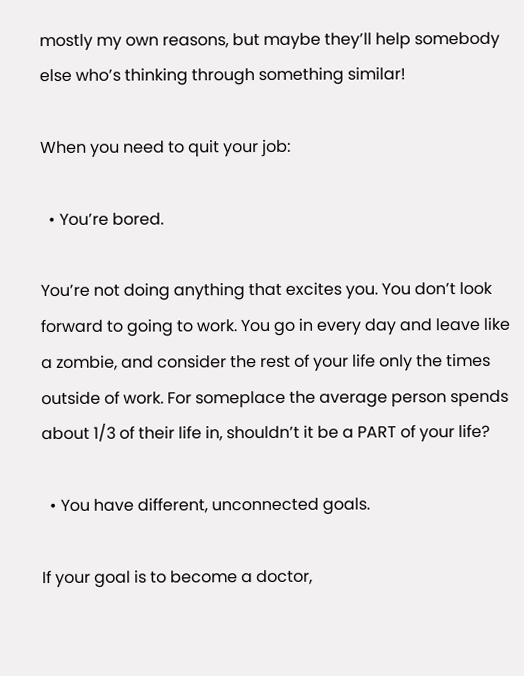mostly my own reasons, but maybe they’ll help somebody else who’s thinking through something similar!

When you need to quit your job:

  • You’re bored.

You’re not doing anything that excites you. You don’t look forward to going to work. You go in every day and leave like a zombie, and consider the rest of your life only the times outside of work. For someplace the average person spends about 1/3 of their life in, shouldn’t it be a PART of your life?

  • You have different, unconnected goals.

If your goal is to become a doctor,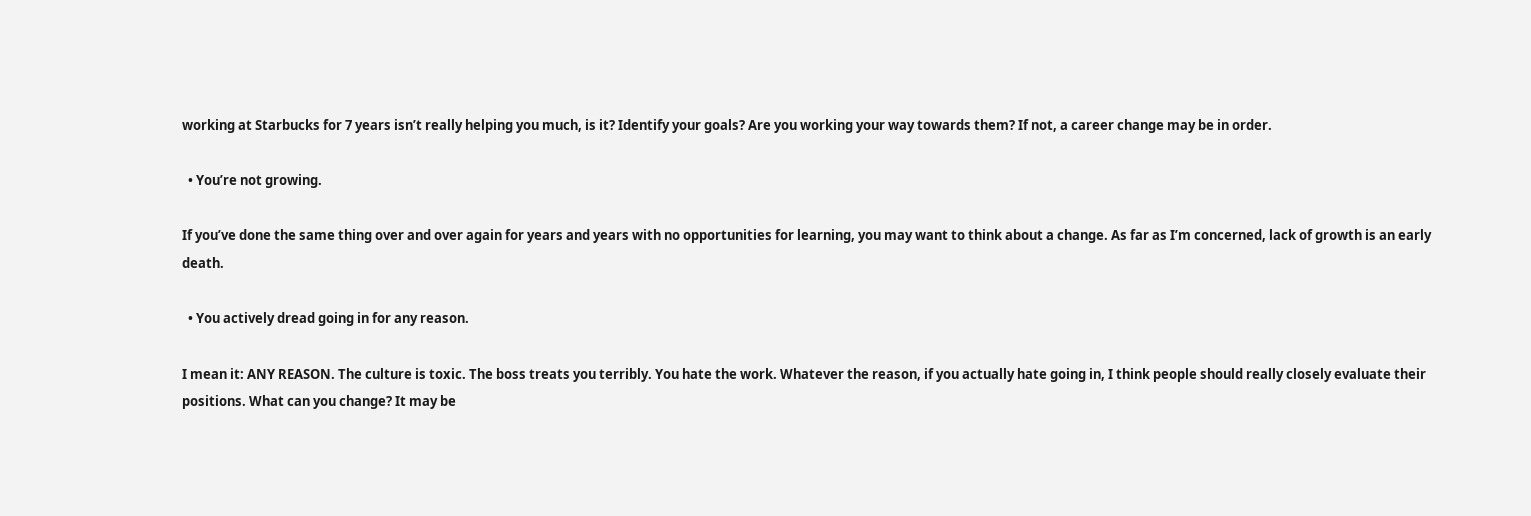working at Starbucks for 7 years isn’t really helping you much, is it? Identify your goals? Are you working your way towards them? If not, a career change may be in order.

  • You’re not growing.

If you’ve done the same thing over and over again for years and years with no opportunities for learning, you may want to think about a change. As far as I’m concerned, lack of growth is an early death.

  • You actively dread going in for any reason.

I mean it: ANY REASON. The culture is toxic. The boss treats you terribly. You hate the work. Whatever the reason, if you actually hate going in, I think people should really closely evaluate their positions. What can you change? It may be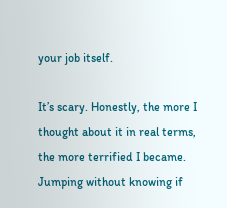your job itself.

It’s scary. Honestly, the more I thought about it in real terms, the more terrified I became. Jumping without knowing if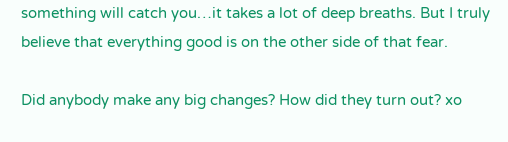something will catch you…it takes a lot of deep breaths. But I truly believe that everything good is on the other side of that fear.

Did anybody make any big changes? How did they turn out? xo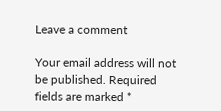Leave a comment

Your email address will not be published. Required fields are marked *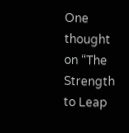One thought on “The Strength to Leap